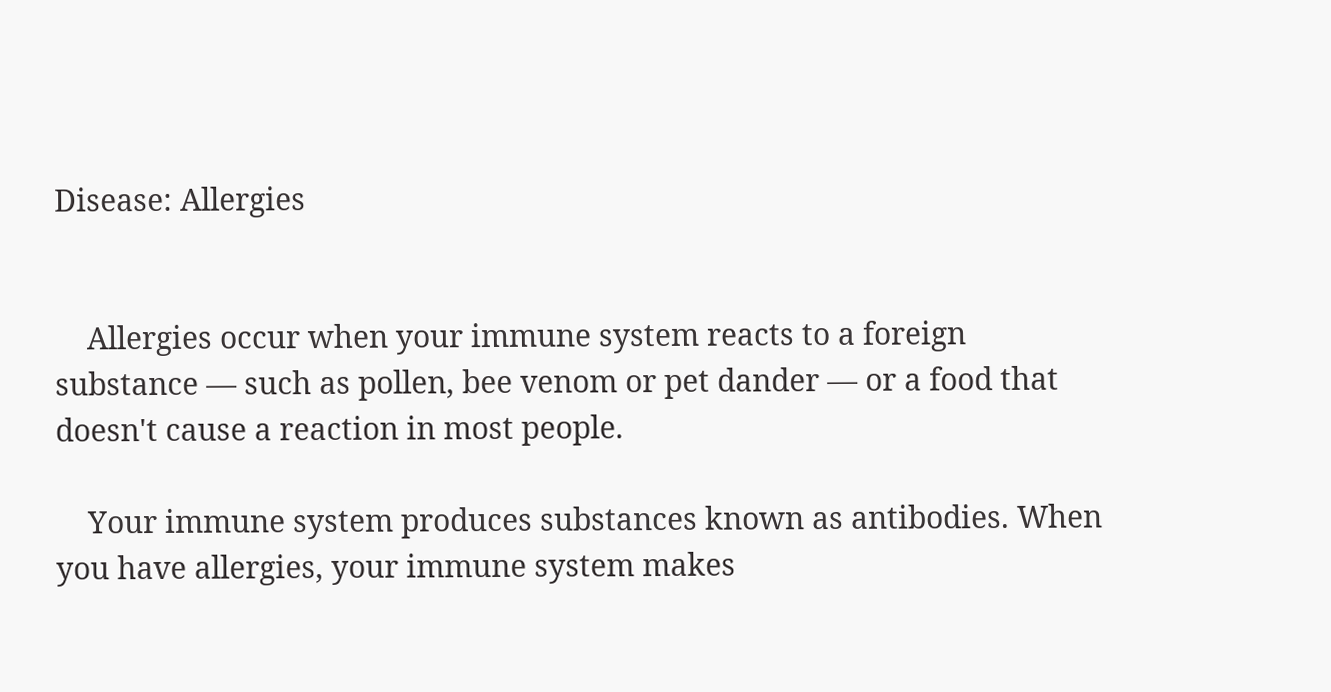Disease: Allergies


    Allergies occur when your immune system reacts to a foreign substance — such as pollen, bee venom or pet dander — or a food that doesn't cause a reaction in most people.

    Your immune system produces substances known as antibodies. When you have allergies, your immune system makes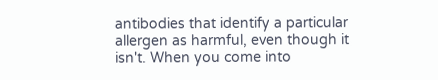antibodies that identify a particular allergen as harmful, even though it isn't. When you come into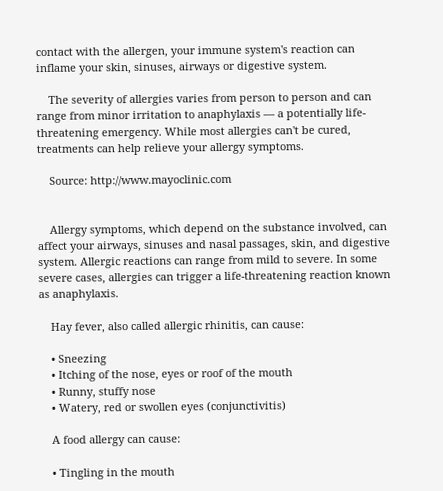contact with the allergen, your immune system's reaction can inflame your skin, sinuses, airways or digestive system.

    The severity of allergies varies from person to person and can range from minor irritation to anaphylaxis — a potentially life-threatening emergency. While most allergies can't be cured, treatments can help relieve your allergy symptoms.

    Source: http://www.mayoclinic.com


    Allergy symptoms, which depend on the substance involved, can affect your airways, sinuses and nasal passages, skin, and digestive system. Allergic reactions can range from mild to severe. In some severe cases, allergies can trigger a life-threatening reaction known as anaphylaxis.

    Hay fever, also called allergic rhinitis, can cause:

    • Sneezing
    • Itching of the nose, eyes or roof of the mouth
    • Runny, stuffy nose
    • Watery, red or swollen eyes (conjunctivitis)

    A food allergy can cause:

    • Tingling in the mouth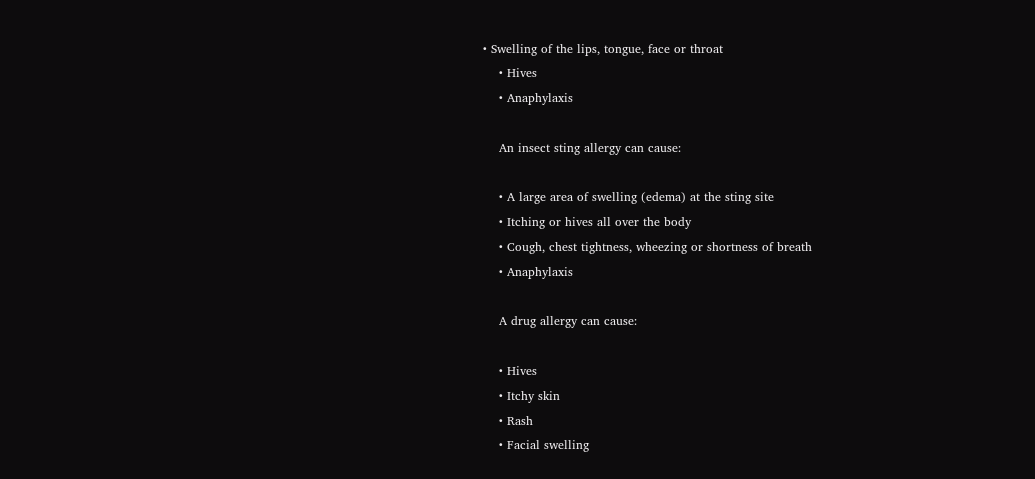• Swelling of the lips, tongue, face or throat
    • Hives
    • Anaphylaxis

    An insect sting allergy can cause:

    • A large area of swelling (edema) at the sting site
    • Itching or hives all over the body
    • Cough, chest tightness, wheezing or shortness of breath
    • Anaphylaxis

    A drug allergy can cause:

    • Hives
    • Itchy skin
    • Rash
    • Facial swelling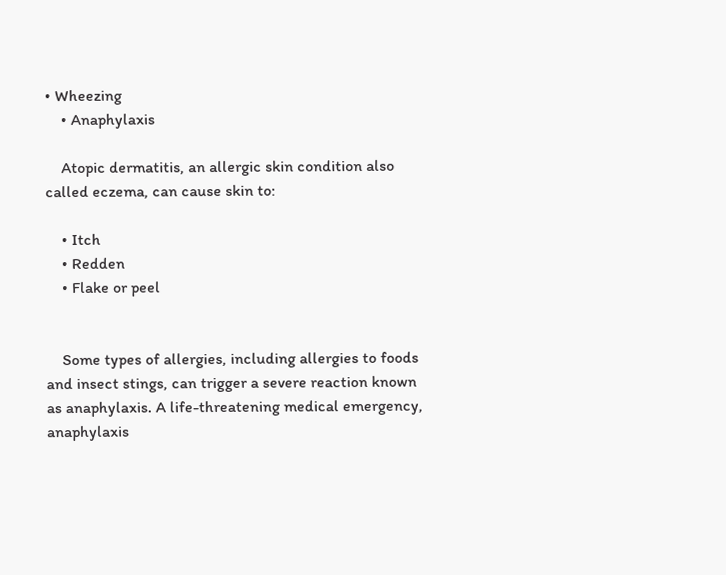• Wheezing
    • Anaphylaxis

    Atopic dermatitis, an allergic skin condition also called eczema, can cause skin to:

    • Itch
    • Redden
    • Flake or peel


    Some types of allergies, including allergies to foods and insect stings, can trigger a severe reaction known as anaphylaxis. A life-threatening medical emergency, anaphylaxis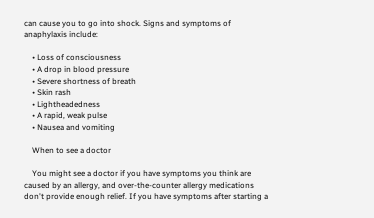can cause you to go into shock. Signs and symptoms of anaphylaxis include:

    • Loss of consciousness
    • A drop in blood pressure
    • Severe shortness of breath
    • Skin rash
    • Lightheadedness
    • A rapid, weak pulse
    • Nausea and vomiting

    When to see a doctor

    You might see a doctor if you have symptoms you think are caused by an allergy, and over-the-counter allergy medications don't provide enough relief. If you have symptoms after starting a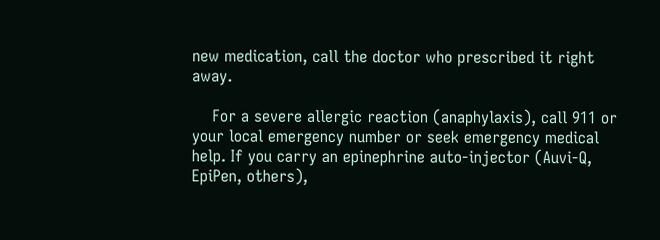new medication, call the doctor who prescribed it right away.

    For a severe allergic reaction (anaphylaxis), call 911 or your local emergency number or seek emergency medical help. If you carry an epinephrine auto-injector (Auvi-Q, EpiPen, others),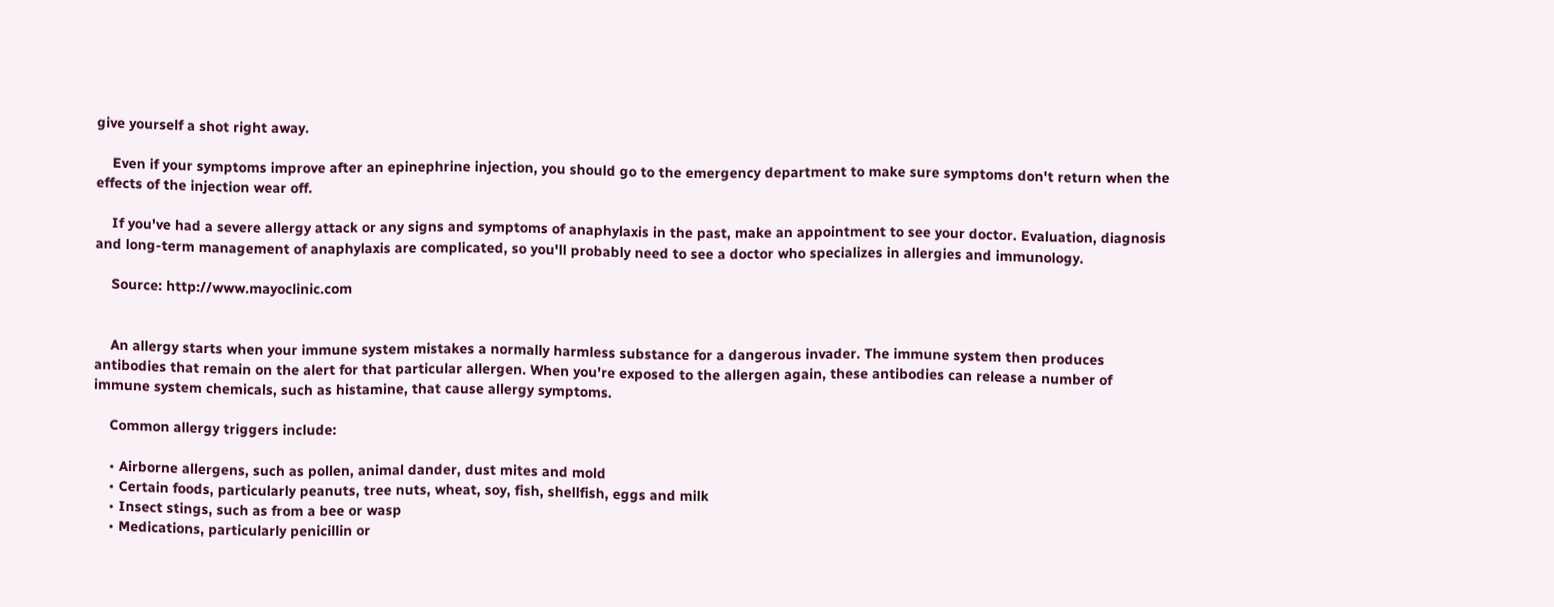give yourself a shot right away.

    Even if your symptoms improve after an epinephrine injection, you should go to the emergency department to make sure symptoms don't return when the effects of the injection wear off.

    If you've had a severe allergy attack or any signs and symptoms of anaphylaxis in the past, make an appointment to see your doctor. Evaluation, diagnosis and long-term management of anaphylaxis are complicated, so you'll probably need to see a doctor who specializes in allergies and immunology.

    Source: http://www.mayoclinic.com


    An allergy starts when your immune system mistakes a normally harmless substance for a dangerous invader. The immune system then produces antibodies that remain on the alert for that particular allergen. When you're exposed to the allergen again, these antibodies can release a number of immune system chemicals, such as histamine, that cause allergy symptoms.

    Common allergy triggers include:

    • Airborne allergens, such as pollen, animal dander, dust mites and mold
    • Certain foods, particularly peanuts, tree nuts, wheat, soy, fish, shellfish, eggs and milk
    • Insect stings, such as from a bee or wasp
    • Medications, particularly penicillin or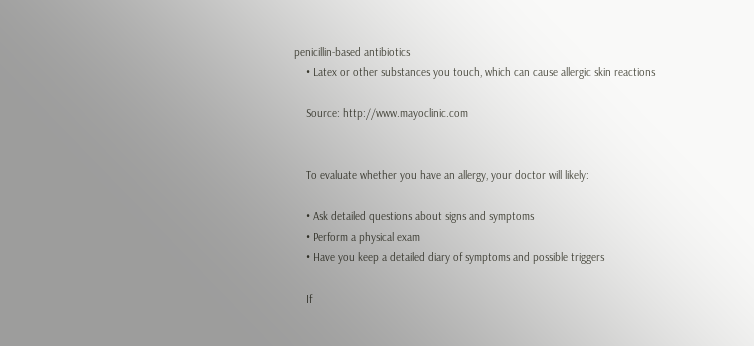penicillin-based antibiotics
    • Latex or other substances you touch, which can cause allergic skin reactions

    Source: http://www.mayoclinic.com


    To evaluate whether you have an allergy, your doctor will likely:

    • Ask detailed questions about signs and symptoms
    • Perform a physical exam
    • Have you keep a detailed diary of symptoms and possible triggers

    If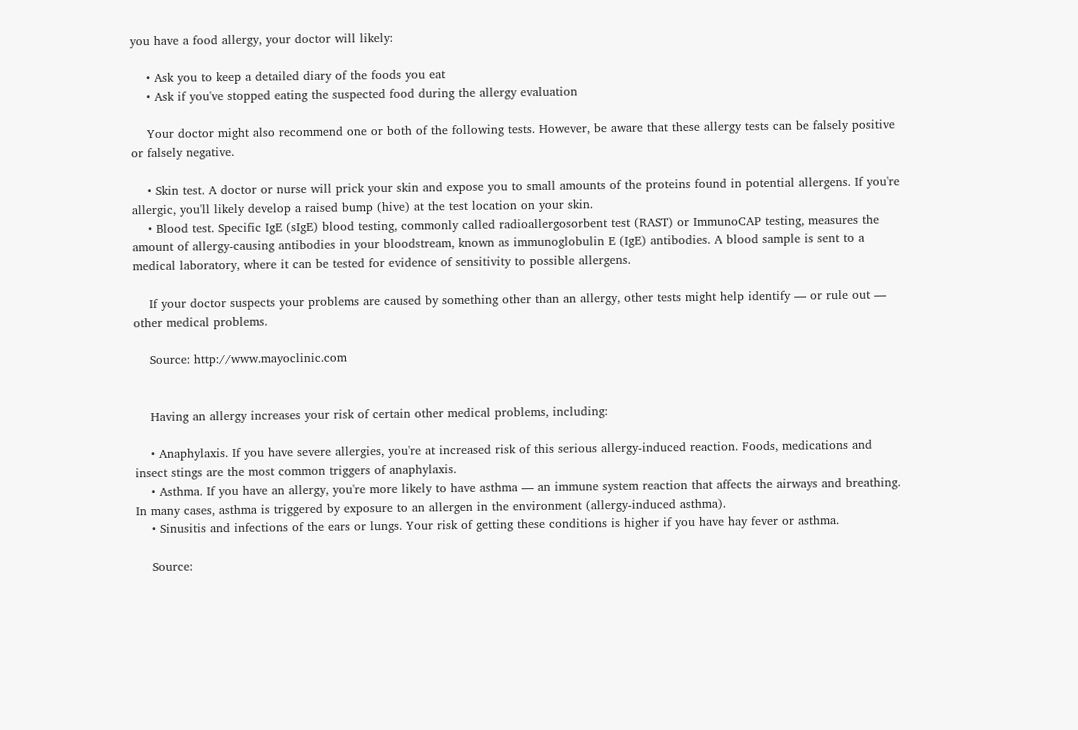you have a food allergy, your doctor will likely:

    • Ask you to keep a detailed diary of the foods you eat
    • Ask if you've stopped eating the suspected food during the allergy evaluation

    Your doctor might also recommend one or both of the following tests. However, be aware that these allergy tests can be falsely positive or falsely negative.

    • Skin test. A doctor or nurse will prick your skin and expose you to small amounts of the proteins found in potential allergens. If you're allergic, you'll likely develop a raised bump (hive) at the test location on your skin.
    • Blood test. Specific IgE (sIgE) blood testing, commonly called radioallergosorbent test (RAST) or ImmunoCAP testing, measures the amount of allergy-causing antibodies in your bloodstream, known as immunoglobulin E (IgE) antibodies. A blood sample is sent to a medical laboratory, where it can be tested for evidence of sensitivity to possible allergens.

    If your doctor suspects your problems are caused by something other than an allergy, other tests might help identify — or rule out — other medical problems.

    Source: http://www.mayoclinic.com


    Having an allergy increases your risk of certain other medical problems, including:

    • Anaphylaxis. If you have severe allergies, you're at increased risk of this serious allergy-induced reaction. Foods, medications and insect stings are the most common triggers of anaphylaxis.
    • Asthma. If you have an allergy, you're more likely to have asthma — an immune system reaction that affects the airways and breathing. In many cases, asthma is triggered by exposure to an allergen in the environment (allergy-induced asthma).
    • Sinusitis and infections of the ears or lungs. Your risk of getting these conditions is higher if you have hay fever or asthma.

    Source: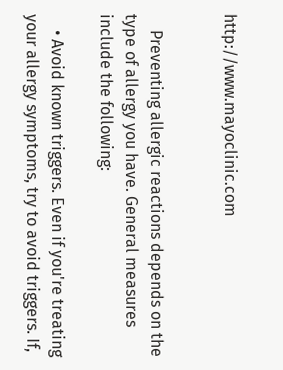http://www.mayoclinic.com


    Preventing allergic reactions depends on the type of allergy you have. General measures include the following:

    • Avoid known triggers. Even if you're treating your allergy symptoms, try to avoid triggers. If,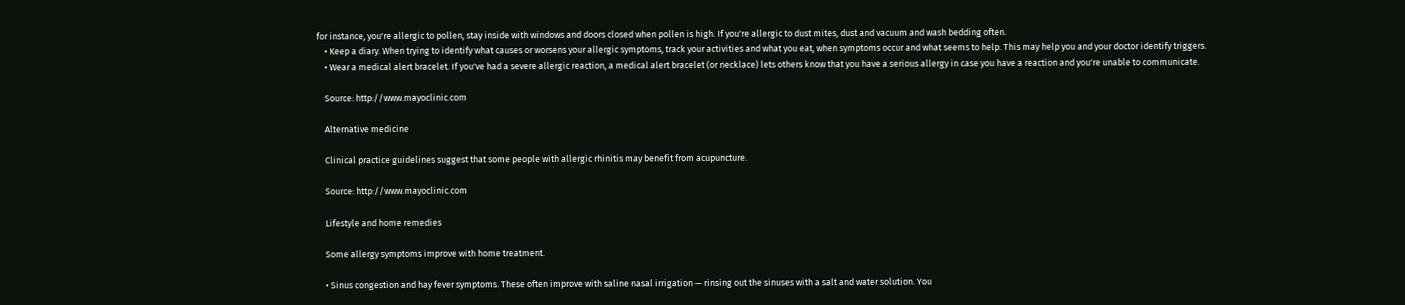for instance, you're allergic to pollen, stay inside with windows and doors closed when pollen is high. If you're allergic to dust mites, dust and vacuum and wash bedding often.
    • Keep a diary. When trying to identify what causes or worsens your allergic symptoms, track your activities and what you eat, when symptoms occur and what seems to help. This may help you and your doctor identify triggers.
    • Wear a medical alert bracelet. If you've had a severe allergic reaction, a medical alert bracelet (or necklace) lets others know that you have a serious allergy in case you have a reaction and you're unable to communicate.

    Source: http://www.mayoclinic.com

    Alternative medicine

    Clinical practice guidelines suggest that some people with allergic rhinitis may benefit from acupuncture.

    Source: http://www.mayoclinic.com

    Lifestyle and home remedies

    Some allergy symptoms improve with home treatment.

    • Sinus congestion and hay fever symptoms. These often improve with saline nasal irrigation — rinsing out the sinuses with a salt and water solution. You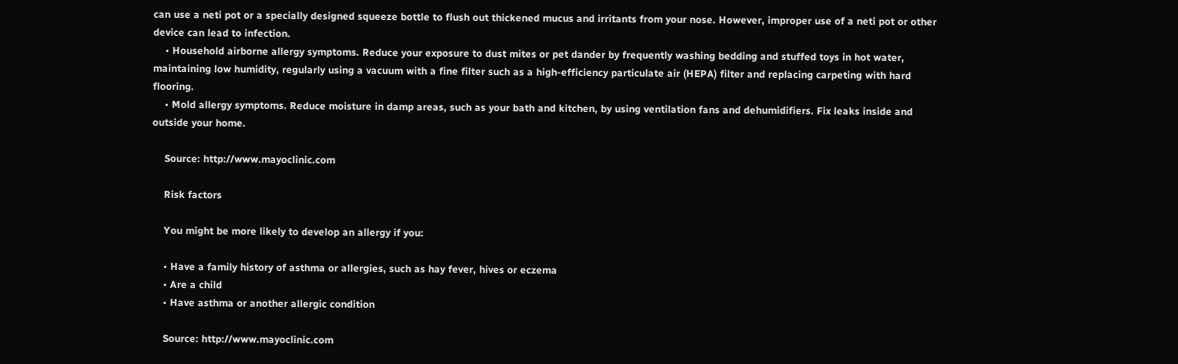can use a neti pot or a specially designed squeeze bottle to flush out thickened mucus and irritants from your nose. However, improper use of a neti pot or other device can lead to infection.
    • Household airborne allergy symptoms. Reduce your exposure to dust mites or pet dander by frequently washing bedding and stuffed toys in hot water, maintaining low humidity, regularly using a vacuum with a fine filter such as a high-efficiency particulate air (HEPA) filter and replacing carpeting with hard flooring.
    • Mold allergy symptoms. Reduce moisture in damp areas, such as your bath and kitchen, by using ventilation fans and dehumidifiers. Fix leaks inside and outside your home.

    Source: http://www.mayoclinic.com

    Risk factors

    You might be more likely to develop an allergy if you:

    • Have a family history of asthma or allergies, such as hay fever, hives or eczema
    • Are a child
    • Have asthma or another allergic condition

    Source: http://www.mayoclinic.com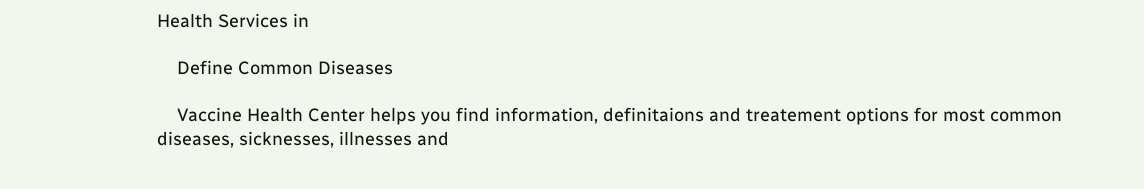Health Services in

    Define Common Diseases

    Vaccine Health Center helps you find information, definitaions and treatement options for most common diseases, sicknesses, illnesses and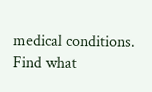medical conditions. Find what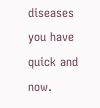diseases you have quick and now.